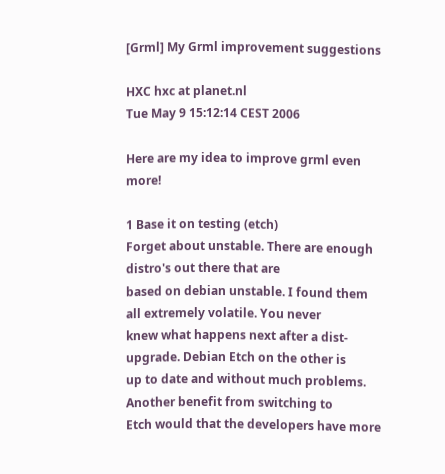[Grml] My Grml improvement suggestions

HXC hxc at planet.nl
Tue May 9 15:12:14 CEST 2006

Here are my idea to improve grml even more!

1 Base it on testing (etch)
Forget about unstable. There are enough distro's out there that are
based on debian unstable. I found them all extremely volatile. You never
knew what happens next after a dist-upgrade. Debian Etch on the other is
up to date and without much problems. Another benefit from switching to
Etch would that the developers have more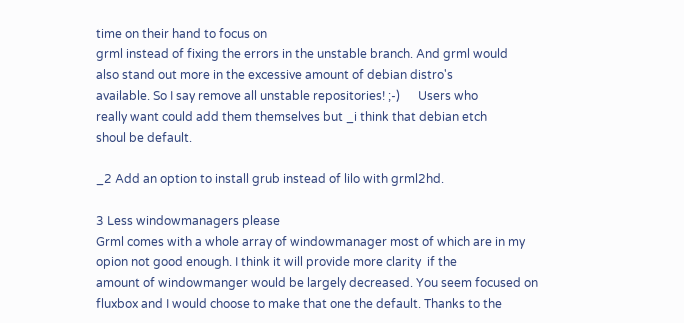time on their hand to focus on
grml instead of fixing the errors in the unstable branch. And grml would
also stand out more in the excessive amount of debian distro's
available. So I say remove all unstable repositories! ;-)      Users who
really want could add them themselves but _i think that debian etch
shoul be default.

_2 Add an option to install grub instead of lilo with grml2hd.

3 Less windowmanagers please
Grml comes with a whole array of windowmanager most of which are in my
opion not good enough. I think it will provide more clarity  if the
amount of windowmanger would be largely decreased. You seem focused on
fluxbox and I would choose to make that one the default. Thanks to the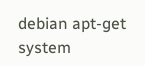debian apt-get system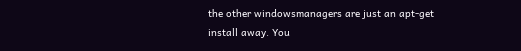the other windowsmanagers are just an apt-get
install away. You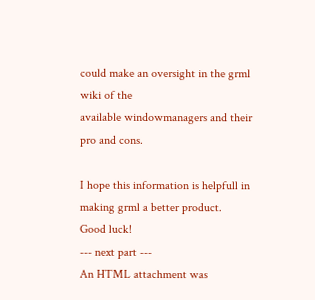could make an oversight in the grml wiki of the
available windowmanagers and their pro and cons.

I hope this information is helpfull in making grml a better product.
Good luck!
--- next part ---
An HTML attachment was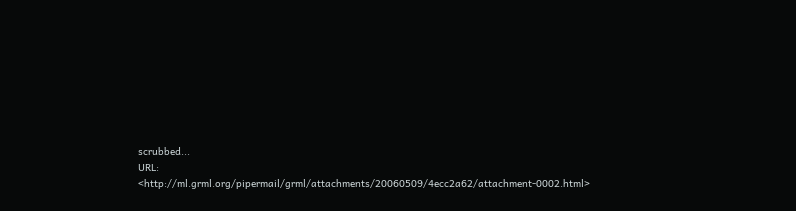scrubbed...
URL: <http://ml.grml.org/pipermail/grml/attachments/20060509/4ecc2a62/attachment-0002.html>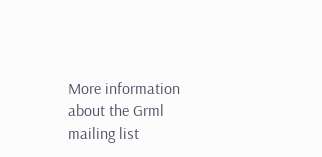More information about the Grml mailing list